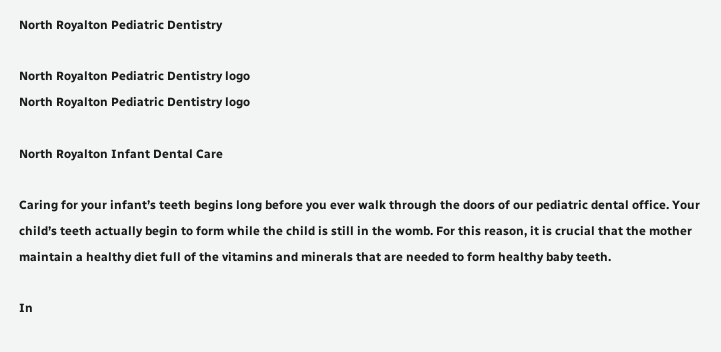North Royalton Pediatric Dentistry

North Royalton Pediatric Dentistry logo
North Royalton Pediatric Dentistry logo

North Royalton Infant Dental Care

Caring for your infant’s teeth begins long before you ever walk through the doors of our pediatric dental office. Your child’s teeth actually begin to form while the child is still in the womb. For this reason, it is crucial that the mother maintain a healthy diet full of the vitamins and minerals that are needed to form healthy baby teeth.

In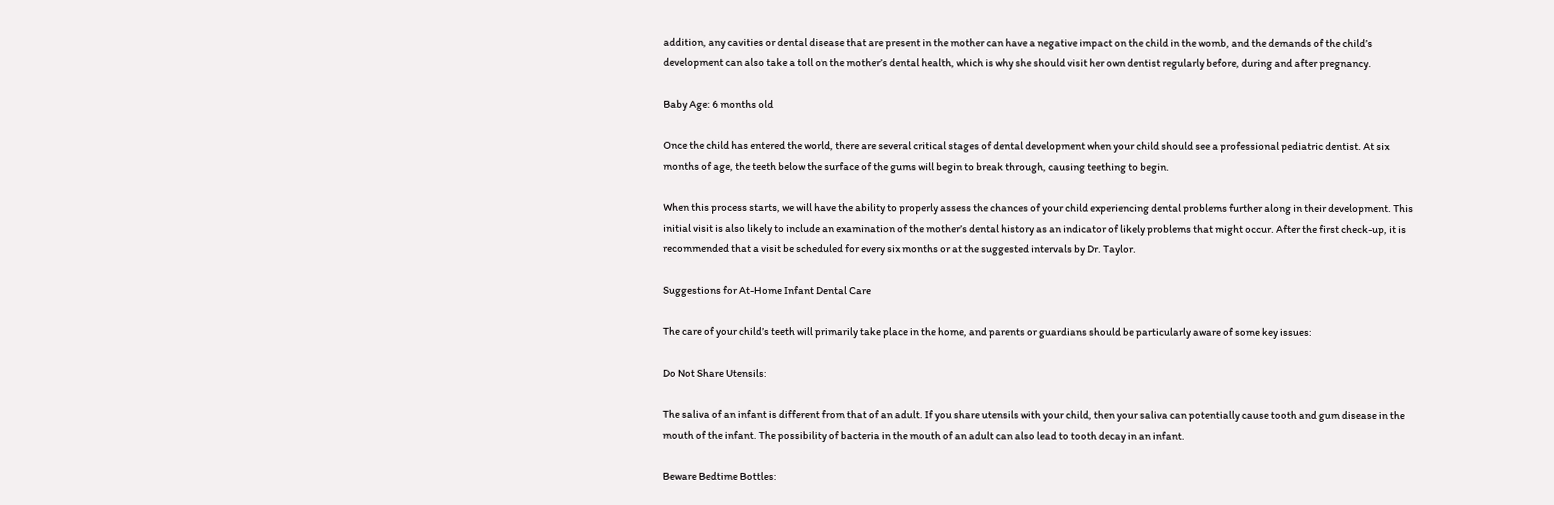addition, any cavities or dental disease that are present in the mother can have a negative impact on the child in the womb, and the demands of the child’s development can also take a toll on the mother’s dental health, which is why she should visit her own dentist regularly before, during and after pregnancy.

Baby Age: 6 months old

Once the child has entered the world, there are several critical stages of dental development when your child should see a professional pediatric dentist. At six months of age, the teeth below the surface of the gums will begin to break through, causing teething to begin.

When this process starts, we will have the ability to properly assess the chances of your child experiencing dental problems further along in their development. This initial visit is also likely to include an examination of the mother’s dental history as an indicator of likely problems that might occur. After the first check-up, it is recommended that a visit be scheduled for every six months or at the suggested intervals by Dr. Taylor.

Suggestions for At-Home Infant Dental Care

The care of your child’s teeth will primarily take place in the home, and parents or guardians should be particularly aware of some key issues:

Do Not Share Utensils:

The saliva of an infant is different from that of an adult. If you share utensils with your child, then your saliva can potentially cause tooth and gum disease in the mouth of the infant. The possibility of bacteria in the mouth of an adult can also lead to tooth decay in an infant.

Beware Bedtime Bottles: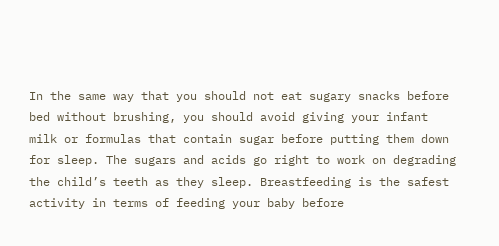In the same way that you should not eat sugary snacks before bed without brushing, you should avoid giving your infant milk or formulas that contain sugar before putting them down for sleep. The sugars and acids go right to work on degrading the child’s teeth as they sleep. Breastfeeding is the safest activity in terms of feeding your baby before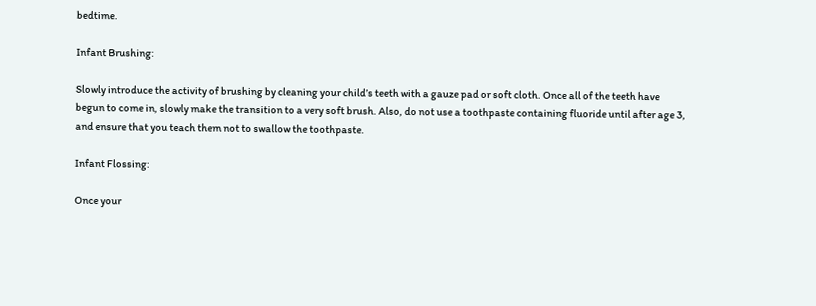bedtime.

Infant Brushing:

Slowly introduce the activity of brushing by cleaning your child’s teeth with a gauze pad or soft cloth. Once all of the teeth have begun to come in, slowly make the transition to a very soft brush. Also, do not use a toothpaste containing fluoride until after age 3, and ensure that you teach them not to swallow the toothpaste.

Infant Flossing:

Once your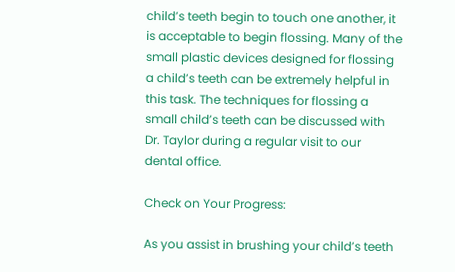child’s teeth begin to touch one another, it is acceptable to begin flossing. Many of the small plastic devices designed for flossing a child’s teeth can be extremely helpful in this task. The techniques for flossing a small child’s teeth can be discussed with Dr. Taylor during a regular visit to our dental office.

Check on Your Progress:

As you assist in brushing your child’s teeth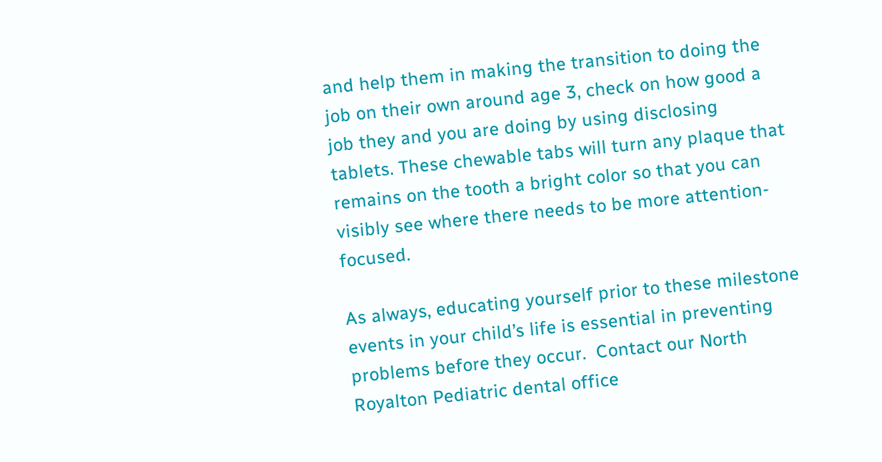and help them in making the transition to doing the job on their own around age 3, check on how good a job they and you are doing by using disclosing tablets. These chewable tabs will turn any plaque that remains on the tooth a bright color so that you can visibly see where there needs to be more attention-focused.

As always, educating yourself prior to these milestone events in your child’s life is essential in preventing problems before they occur.  Contact our North Royalton Pediatric dental office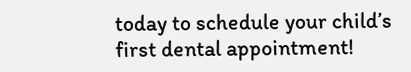today to schedule your child’s first dental appointment!